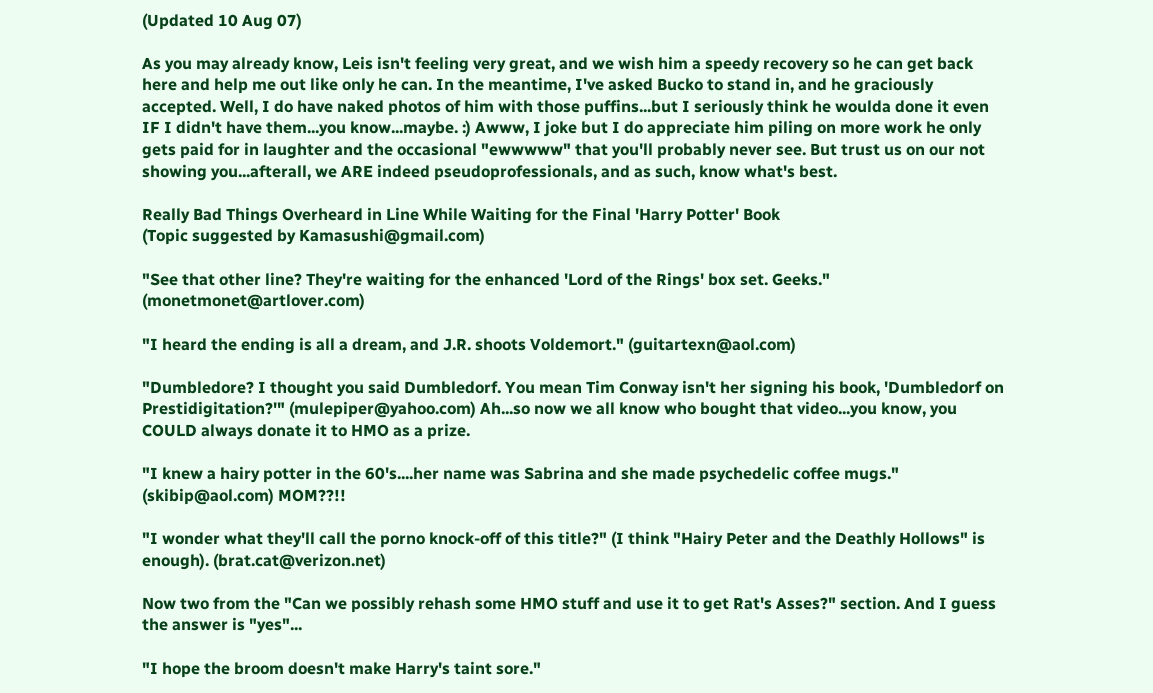(Updated 10 Aug 07)

As you may already know, Leis isn't feeling very great, and we wish him a speedy recovery so he can get back here and help me out like only he can. In the meantime, I've asked Bucko to stand in, and he graciously accepted. Well, I do have naked photos of him with those puffins...but I seriously think he woulda done it even IF I didn't have them...you know...maybe. :) Awww, I joke but I do appreciate him piling on more work he only gets paid for in laughter and the occasional "ewwwww" that you'll probably never see. But trust us on our not showing you...afterall, we ARE indeed pseudoprofessionals, and as such, know what's best.

Really Bad Things Overheard in Line While Waiting for the Final 'Harry Potter' Book
(Topic suggested by Kamasushi@gmail.com)

"See that other line? They're waiting for the enhanced 'Lord of the Rings' box set. Geeks." (monetmonet@artlover.com)

"I heard the ending is all a dream, and J.R. shoots Voldemort." (guitartexn@aol.com)

"Dumbledore? I thought you said Dumbledorf. You mean Tim Conway isn't her signing his book, 'Dumbledorf on Prestidigitation?'" (mulepiper@yahoo.com) Ah...so now we all know who bought that video...you know, you COULD always donate it to HMO as a prize.

"I knew a hairy potter in the 60's....her name was Sabrina and she made psychedelic coffee mugs." (skibip@aol.com) MOM??!!

"I wonder what they'll call the porno knock-off of this title?" (I think "Hairy Peter and the Deathly Hollows" is enough). (brat.cat@verizon.net)

Now two from the "Can we possibly rehash some HMO stuff and use it to get Rat's Asses?" section. And I guess the answer is "yes"...

"I hope the broom doesn't make Harry's taint sore."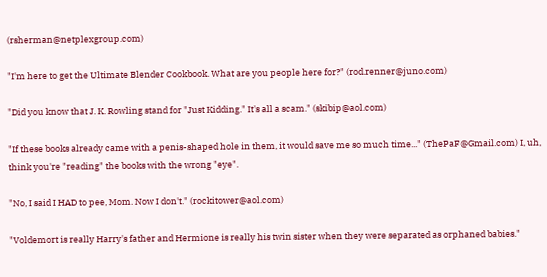(rsherman@netplexgroup.com)

"I'm here to get the Ultimate Blender Cookbook. What are you people here for?" (rod.renner@juno.com)

"Did you know that J. K. Rowling stand for "Just Kidding." It's all a scam." (skibip@aol.com)

"If these books already came with a penis-shaped hole in them, it would save me so much time..." (ThePaF@Gmail.com) I, uh, think you're "reading" the books with the wrong "eye".

"No, I said I HAD to pee, Mom. Now I don't." (rockitower@aol.com)

"Voldemort is really Harry's father and Hermione is really his twin sister when they were separated as orphaned babies."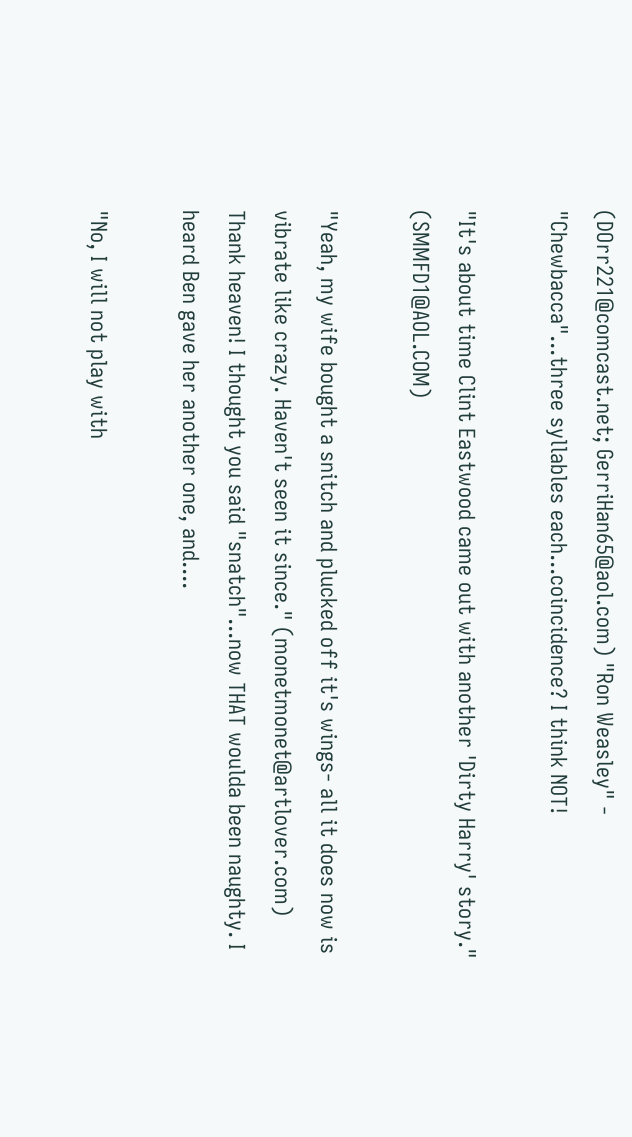(DOrr221@comcast.net; GerriHan65@aol.com) "Ron Weasley" - "Chewbacca"...three syllables each...coincidence? I think NOT!

"It's about time Clint Eastwood came out with another 'Dirty Harry' story." (SMMFD1@AOL.COM)

"Yeah, my wife bought a snitch and plucked off it's wings- all it does now is vibrate like crazy. Haven't seen it since." (monetmonet@artlover.com) Thank heaven! I thought you said "snatch"...now THAT woulda been naughty. I heard Ben gave her another one, and....

"No, I will not play with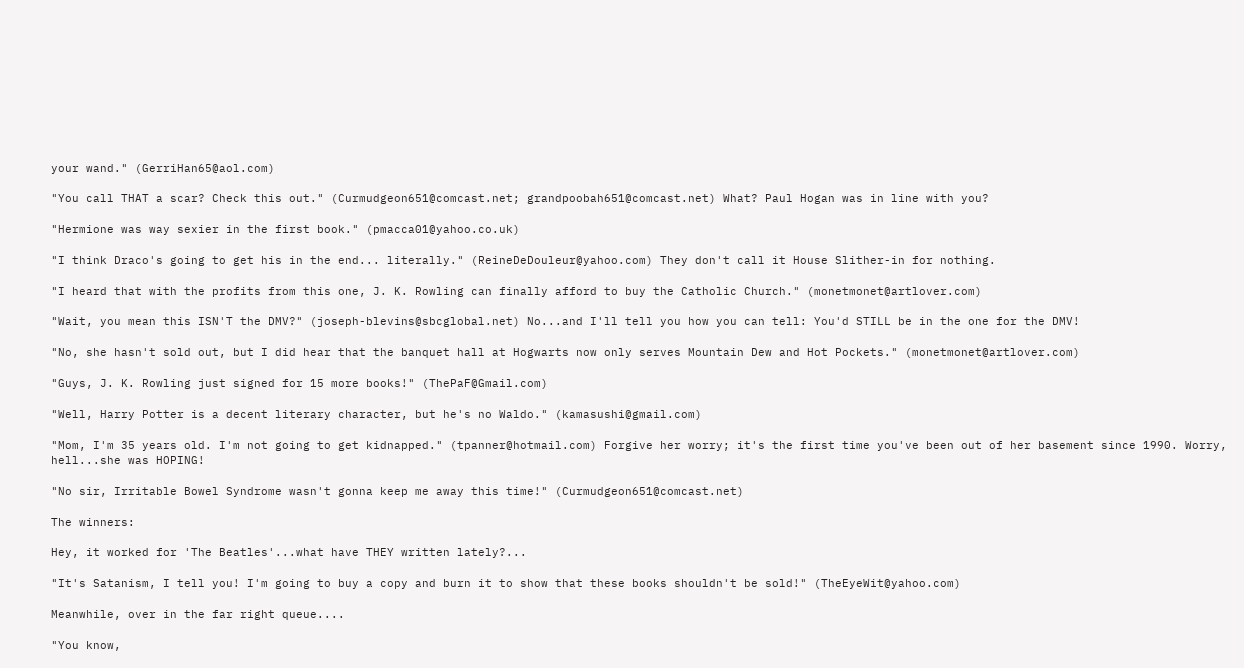your wand." (GerriHan65@aol.com)

"You call THAT a scar? Check this out." (Curmudgeon651@comcast.net; grandpoobah651@comcast.net) What? Paul Hogan was in line with you?

"Hermione was way sexier in the first book." (pmacca01@yahoo.co.uk)

"I think Draco's going to get his in the end... literally." (ReineDeDouleur@yahoo.com) They don't call it House Slither-in for nothing.

"I heard that with the profits from this one, J. K. Rowling can finally afford to buy the Catholic Church." (monetmonet@artlover.com)

"Wait, you mean this ISN'T the DMV?" (joseph-blevins@sbcglobal.net) No...and I'll tell you how you can tell: You'd STILL be in the one for the DMV!

"No, she hasn't sold out, but I did hear that the banquet hall at Hogwarts now only serves Mountain Dew and Hot Pockets." (monetmonet@artlover.com)

"Guys, J. K. Rowling just signed for 15 more books!" (ThePaF@Gmail.com)

"Well, Harry Potter is a decent literary character, but he's no Waldo." (kamasushi@gmail.com)

"Mom, I'm 35 years old. I'm not going to get kidnapped." (tpanner@hotmail.com) Forgive her worry; it's the first time you've been out of her basement since 1990. Worry, hell...she was HOPING!

"No sir, Irritable Bowel Syndrome wasn't gonna keep me away this time!" (Curmudgeon651@comcast.net)

The winners:

Hey, it worked for 'The Beatles'...what have THEY written lately?...

"It's Satanism, I tell you! I'm going to buy a copy and burn it to show that these books shouldn't be sold!" (TheEyeWit@yahoo.com)

Meanwhile, over in the far right queue....

"You know,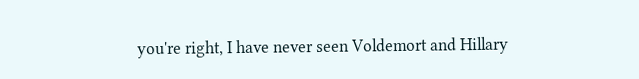you're right, I have never seen Voldemort and Hillary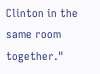Clinton in the same room together."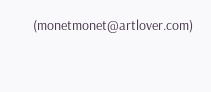(monetmonet@artlover.com)